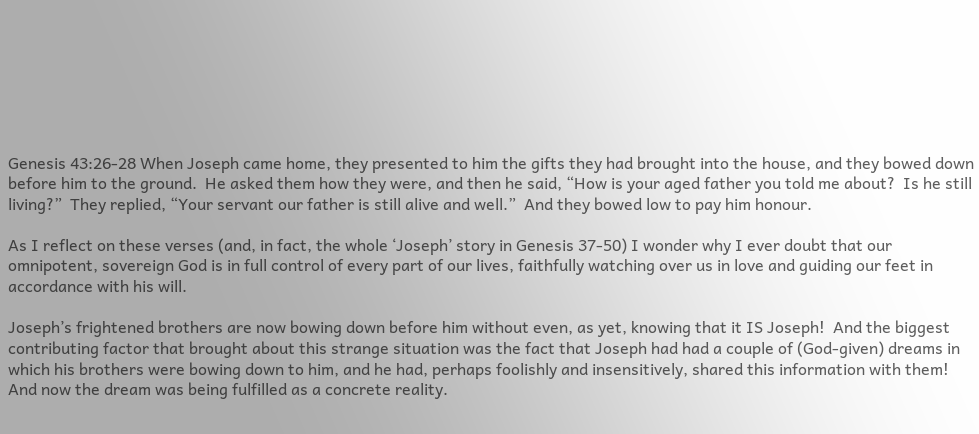Genesis 43:26-28 When Joseph came home, they presented to him the gifts they had brought into the house, and they bowed down before him to the ground.  He asked them how they were, and then he said, “How is your aged father you told me about?  Is he still living?”  They replied, “Your servant our father is still alive and well.”  And they bowed low to pay him honour.

As I reflect on these verses (and, in fact, the whole ‘Joseph’ story in Genesis 37-50) I wonder why I ever doubt that our omnipotent, sovereign God is in full control of every part of our lives, faithfully watching over us in love and guiding our feet in accordance with his will.

Joseph’s frightened brothers are now bowing down before him without even, as yet, knowing that it IS Joseph!  And the biggest contributing factor that brought about this strange situation was the fact that Joseph had had a couple of (God-given) dreams in which his brothers were bowing down to him, and he had, perhaps foolishly and insensitively, shared this information with them!  And now the dream was being fulfilled as a concrete reality.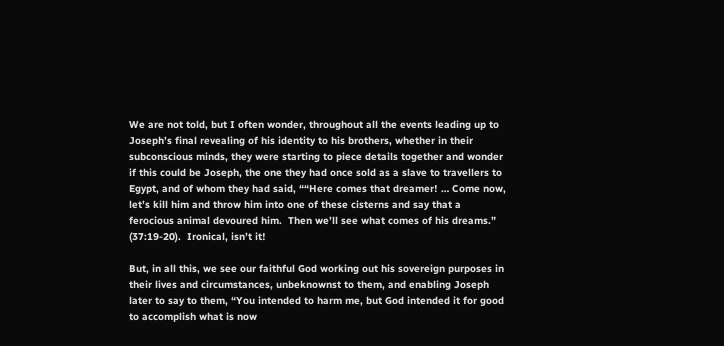We are not told, but I often wonder, throughout all the events leading up to Joseph’s final revealing of his identity to his brothers, whether in their subconscious minds, they were starting to piece details together and wonder if this could be Joseph, the one they had once sold as a slave to travellers to Egypt, and of whom they had said, ““Here comes that dreamer! … Come now, let’s kill him and throw him into one of these cisterns and say that a ferocious animal devoured him.  Then we’ll see what comes of his dreams.” (37:19-20).  Ironical, isn’t it!

But, in all this, we see our faithful God working out his sovereign purposes in their lives and circumstances, unbeknownst to them, and enabling Joseph later to say to them, “You intended to harm me, but God intended it for good to accomplish what is now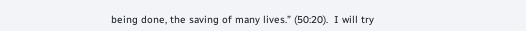being done, the saving of many lives.” (50:20).  I will try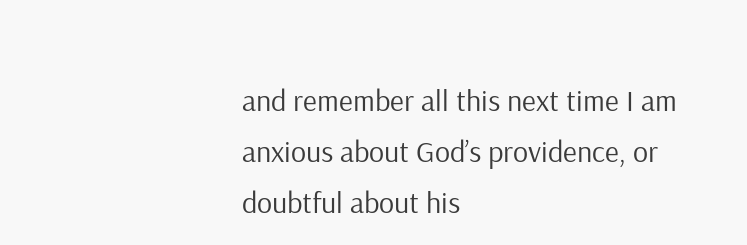and remember all this next time I am anxious about God’s providence, or doubtful about his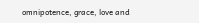omnipotence, grace, love and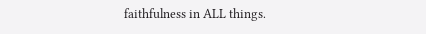faithfulness in ALL things.